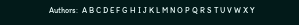Authors:  A B C D E F G H I J K L M N O P Q R S T U V W X Y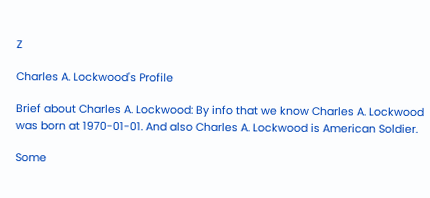Z

Charles A. Lockwood's Profile

Brief about Charles A. Lockwood: By info that we know Charles A. Lockwood was born at 1970-01-01. And also Charles A. Lockwood is American Soldier.

Some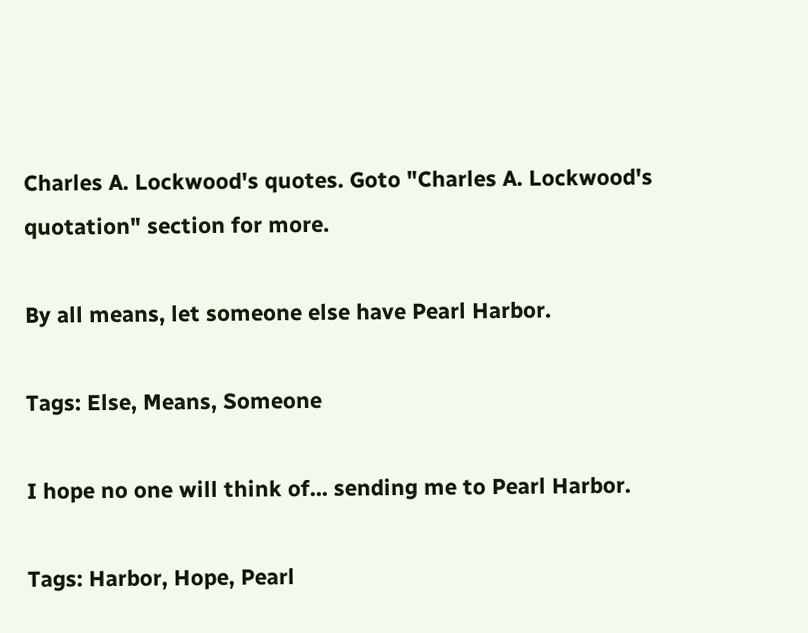Charles A. Lockwood's quotes. Goto "Charles A. Lockwood's quotation" section for more.

By all means, let someone else have Pearl Harbor.

Tags: Else, Means, Someone

I hope no one will think of... sending me to Pearl Harbor.

Tags: Harbor, Hope, Pearl